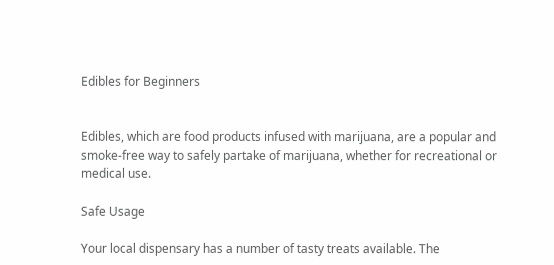Edibles for Beginners


Edibles, which are food products infused with marijuana, are a popular and smoke-free way to safely partake of marijuana, whether for recreational or medical use.

Safe Usage

Your local dispensary has a number of tasty treats available. The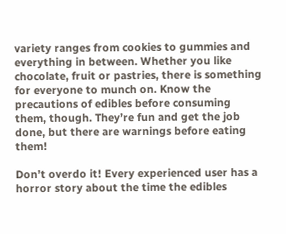variety ranges from cookies to gummies and everything in between. Whether you like chocolate, fruit or pastries, there is something for everyone to munch on. Know the precautions of edibles before consuming them, though. They’re fun and get the job done, but there are warnings before eating them!

Don’t overdo it! Every experienced user has a horror story about the time the edibles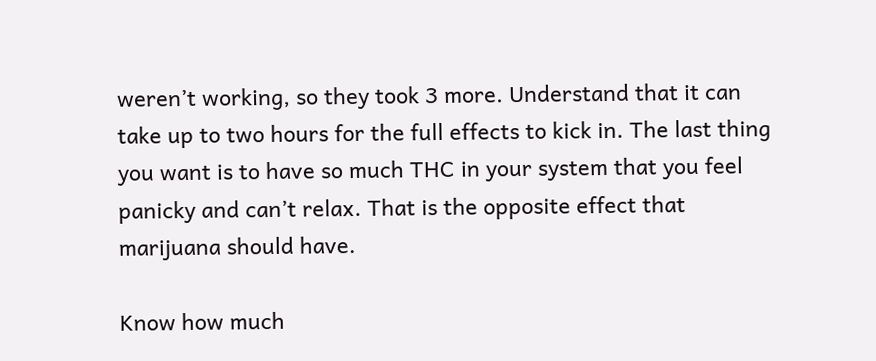weren’t working, so they took 3 more. Understand that it can take up to two hours for the full effects to kick in. The last thing you want is to have so much THC in your system that you feel panicky and can’t relax. That is the opposite effect that marijuana should have.

Know how much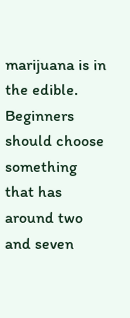marijuana is in the edible. Beginners should choose something that has around two and seven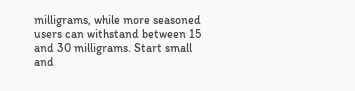milligrams, while more seasoned users can withstand between 15 and 30 milligrams. Start small and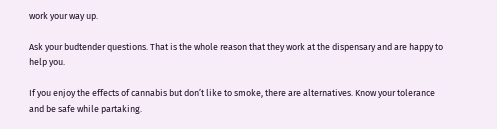work your way up.

Ask your budtender questions. That is the whole reason that they work at the dispensary and are happy to help you.

If you enjoy the effects of cannabis but don’t like to smoke, there are alternatives. Know your tolerance and be safe while partaking.